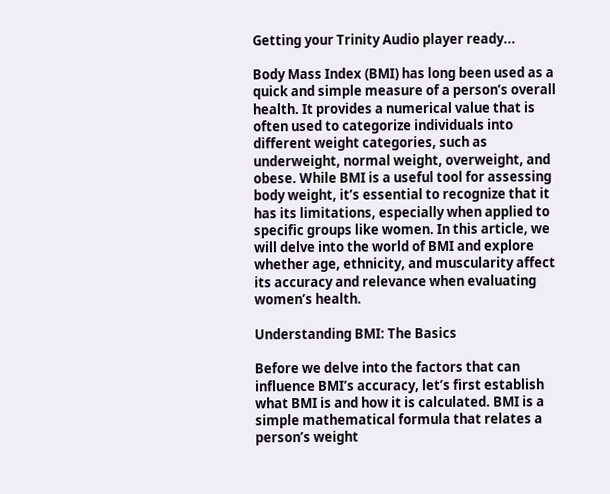Getting your Trinity Audio player ready...

Body Mass Index (BMI) has long been used as a quick and simple measure of a person’s overall health. It provides a numerical value that is often used to categorize individuals into different weight categories, such as underweight, normal weight, overweight, and obese. While BMI is a useful tool for assessing body weight, it’s essential to recognize that it has its limitations, especially when applied to specific groups like women. In this article, we will delve into the world of BMI and explore whether age, ethnicity, and muscularity affect its accuracy and relevance when evaluating women’s health.

Understanding BMI: The Basics

Before we delve into the factors that can influence BMI’s accuracy, let’s first establish what BMI is and how it is calculated. BMI is a simple mathematical formula that relates a person’s weight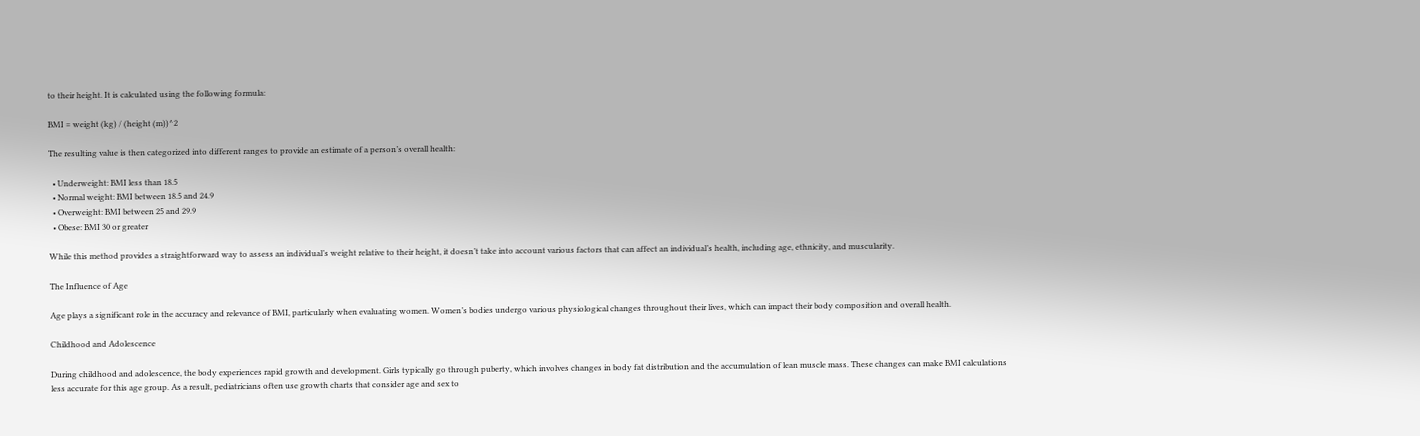to their height. It is calculated using the following formula:

BMI = weight (kg) / (height (m))^2

The resulting value is then categorized into different ranges to provide an estimate of a person’s overall health:

  • Underweight: BMI less than 18.5
  • Normal weight: BMI between 18.5 and 24.9
  • Overweight: BMI between 25 and 29.9
  • Obese: BMI 30 or greater

While this method provides a straightforward way to assess an individual’s weight relative to their height, it doesn’t take into account various factors that can affect an individual’s health, including age, ethnicity, and muscularity.

The Influence of Age

Age plays a significant role in the accuracy and relevance of BMI, particularly when evaluating women. Women’s bodies undergo various physiological changes throughout their lives, which can impact their body composition and overall health.

Childhood and Adolescence

During childhood and adolescence, the body experiences rapid growth and development. Girls typically go through puberty, which involves changes in body fat distribution and the accumulation of lean muscle mass. These changes can make BMI calculations less accurate for this age group. As a result, pediatricians often use growth charts that consider age and sex to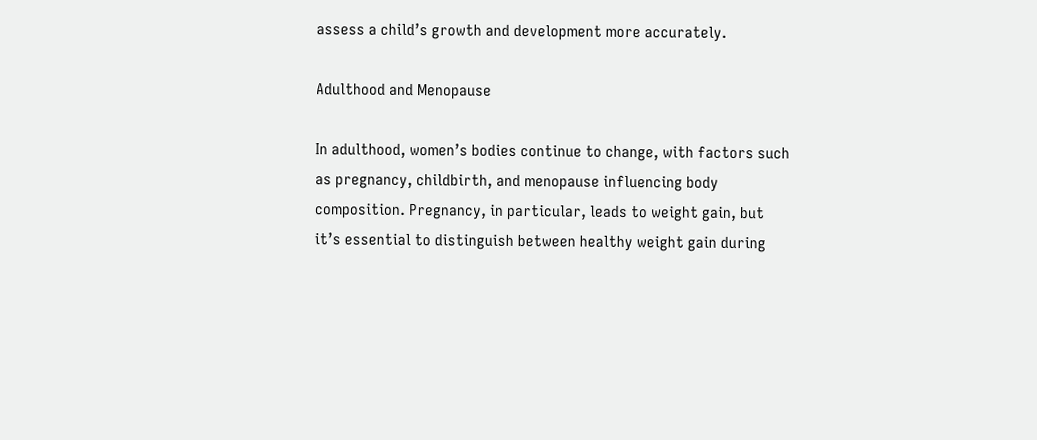assess a child’s growth and development more accurately.

Adulthood and Menopause

In adulthood, women’s bodies continue to change, with factors such as pregnancy, childbirth, and menopause influencing body composition. Pregnancy, in particular, leads to weight gain, but it’s essential to distinguish between healthy weight gain during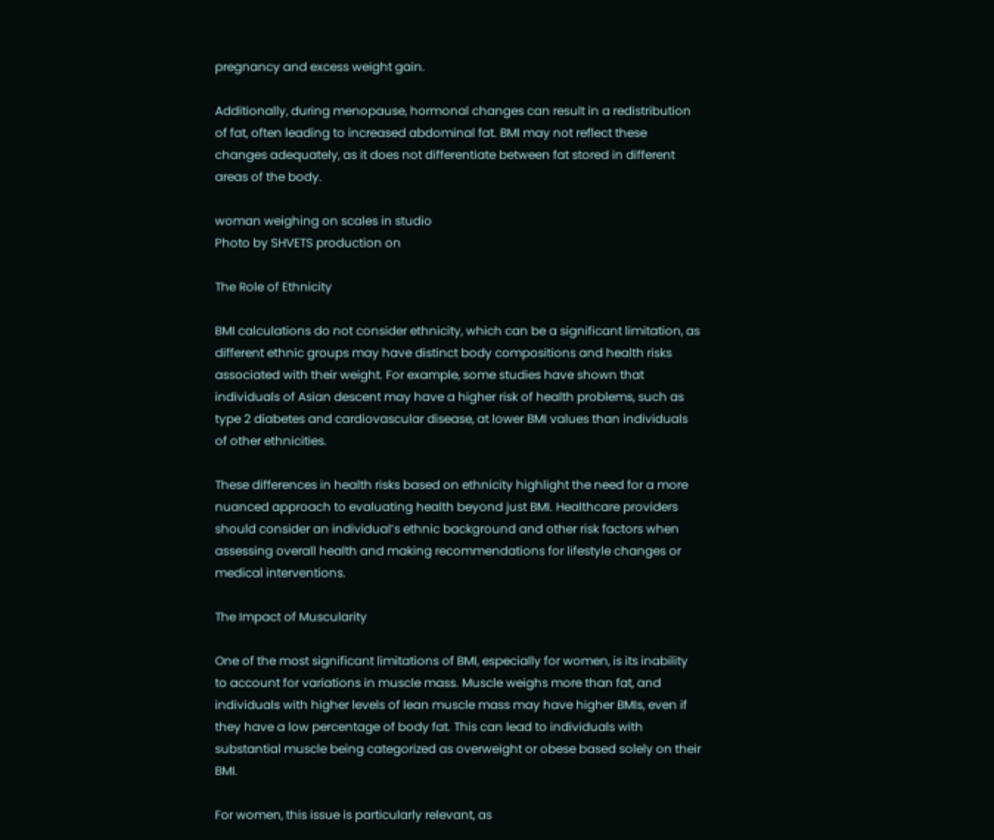pregnancy and excess weight gain.

Additionally, during menopause, hormonal changes can result in a redistribution of fat, often leading to increased abdominal fat. BMI may not reflect these changes adequately, as it does not differentiate between fat stored in different areas of the body.

woman weighing on scales in studio
Photo by SHVETS production on

The Role of Ethnicity

BMI calculations do not consider ethnicity, which can be a significant limitation, as different ethnic groups may have distinct body compositions and health risks associated with their weight. For example, some studies have shown that individuals of Asian descent may have a higher risk of health problems, such as type 2 diabetes and cardiovascular disease, at lower BMI values than individuals of other ethnicities.

These differences in health risks based on ethnicity highlight the need for a more nuanced approach to evaluating health beyond just BMI. Healthcare providers should consider an individual’s ethnic background and other risk factors when assessing overall health and making recommendations for lifestyle changes or medical interventions.

The Impact of Muscularity

One of the most significant limitations of BMI, especially for women, is its inability to account for variations in muscle mass. Muscle weighs more than fat, and individuals with higher levels of lean muscle mass may have higher BMIs, even if they have a low percentage of body fat. This can lead to individuals with substantial muscle being categorized as overweight or obese based solely on their BMI.

For women, this issue is particularly relevant, as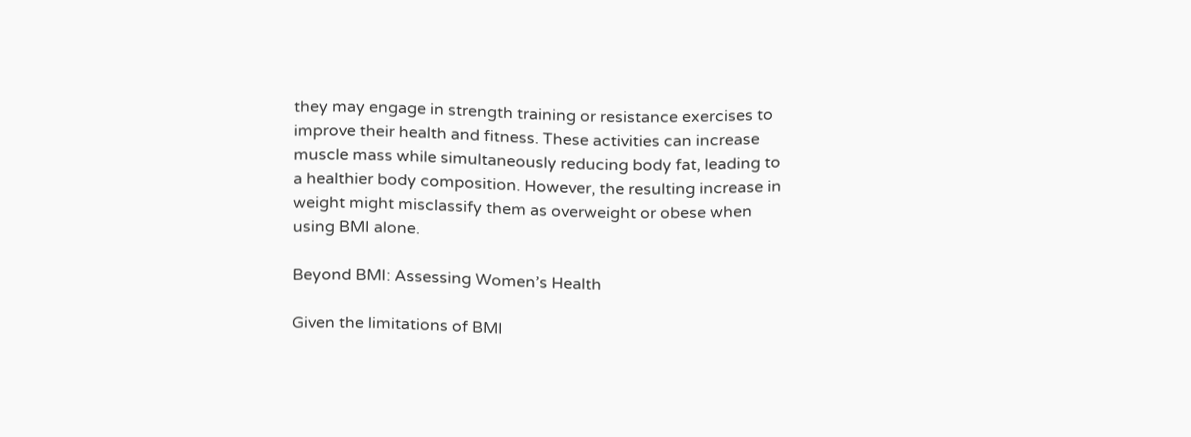they may engage in strength training or resistance exercises to improve their health and fitness. These activities can increase muscle mass while simultaneously reducing body fat, leading to a healthier body composition. However, the resulting increase in weight might misclassify them as overweight or obese when using BMI alone.

Beyond BMI: Assessing Women’s Health

Given the limitations of BMI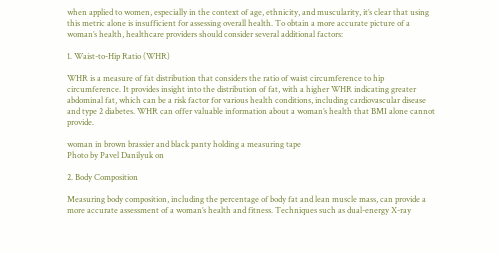when applied to women, especially in the context of age, ethnicity, and muscularity, it’s clear that using this metric alone is insufficient for assessing overall health. To obtain a more accurate picture of a woman’s health, healthcare providers should consider several additional factors:

1. Waist-to-Hip Ratio (WHR)

WHR is a measure of fat distribution that considers the ratio of waist circumference to hip circumference. It provides insight into the distribution of fat, with a higher WHR indicating greater abdominal fat, which can be a risk factor for various health conditions, including cardiovascular disease and type 2 diabetes. WHR can offer valuable information about a woman’s health that BMI alone cannot provide.

woman in brown brassier and black panty holding a measuring tape
Photo by Pavel Danilyuk on

2. Body Composition

Measuring body composition, including the percentage of body fat and lean muscle mass, can provide a more accurate assessment of a woman’s health and fitness. Techniques such as dual-energy X-ray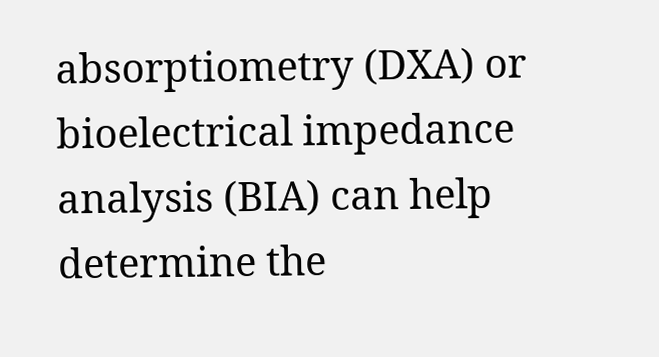absorptiometry (DXA) or bioelectrical impedance analysis (BIA) can help determine the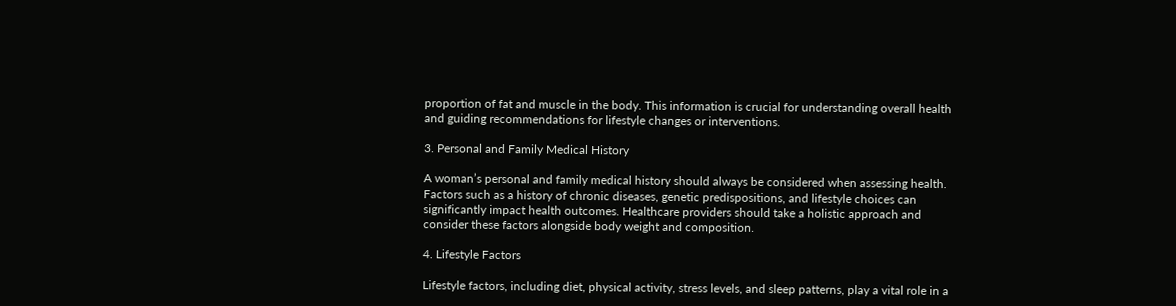proportion of fat and muscle in the body. This information is crucial for understanding overall health and guiding recommendations for lifestyle changes or interventions.

3. Personal and Family Medical History

A woman’s personal and family medical history should always be considered when assessing health. Factors such as a history of chronic diseases, genetic predispositions, and lifestyle choices can significantly impact health outcomes. Healthcare providers should take a holistic approach and consider these factors alongside body weight and composition.

4. Lifestyle Factors

Lifestyle factors, including diet, physical activity, stress levels, and sleep patterns, play a vital role in a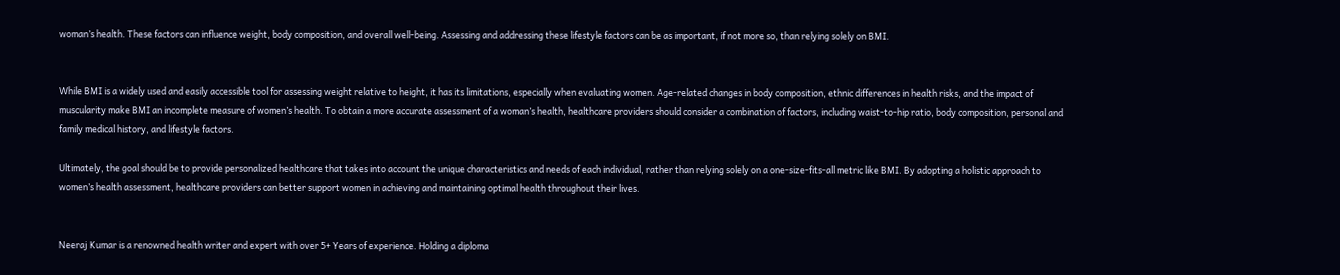woman’s health. These factors can influence weight, body composition, and overall well-being. Assessing and addressing these lifestyle factors can be as important, if not more so, than relying solely on BMI.


While BMI is a widely used and easily accessible tool for assessing weight relative to height, it has its limitations, especially when evaluating women. Age-related changes in body composition, ethnic differences in health risks, and the impact of muscularity make BMI an incomplete measure of women’s health. To obtain a more accurate assessment of a woman’s health, healthcare providers should consider a combination of factors, including waist-to-hip ratio, body composition, personal and family medical history, and lifestyle factors.

Ultimately, the goal should be to provide personalized healthcare that takes into account the unique characteristics and needs of each individual, rather than relying solely on a one-size-fits-all metric like BMI. By adopting a holistic approach to women’s health assessment, healthcare providers can better support women in achieving and maintaining optimal health throughout their lives.


Neeraj Kumar is a renowned health writer and expert with over 5+ Years of experience. Holding a diploma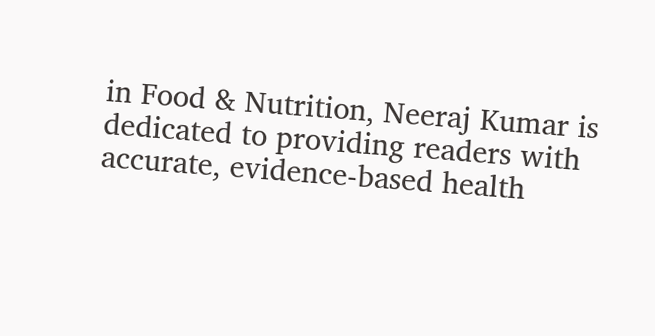in Food & Nutrition, Neeraj Kumar is dedicated to providing readers with accurate, evidence-based health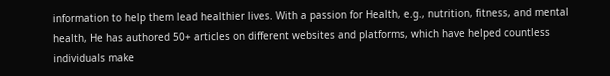information to help them lead healthier lives. With a passion for Health, e.g., nutrition, fitness, and mental health, He has authored 50+ articles on different websites and platforms, which have helped countless individuals make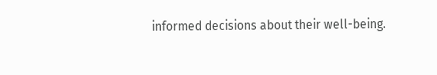informed decisions about their well-being.